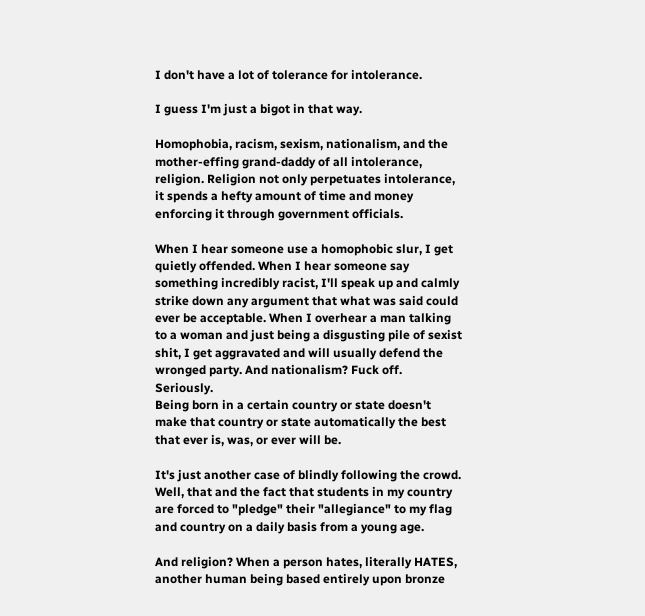I don't have a lot of tolerance for intolerance.

I guess I'm just a bigot in that way.

Homophobia, racism, sexism, nationalism, and the mother-effing grand-daddy of all intolerance, religion. Religion not only perpetuates intolerance, it spends a hefty amount of time and money enforcing it through government officials.

When I hear someone use a homophobic slur, I get quietly offended. When I hear someone say something incredibly racist, I'll speak up and calmly strike down any argument that what was said could ever be acceptable. When I overhear a man talking to a woman and just being a disgusting pile of sexist shit, I get aggravated and will usually defend the wronged party. And nationalism? Fuck off. Seriously.
Being born in a certain country or state doesn't make that country or state automatically the best that ever is, was, or ever will be.

It's just another case of blindly following the crowd. Well, that and the fact that students in my country are forced to "pledge" their "allegiance" to my flag and country on a daily basis from a young age.

And religion? When a person hates, literally HATES, another human being based entirely upon bronze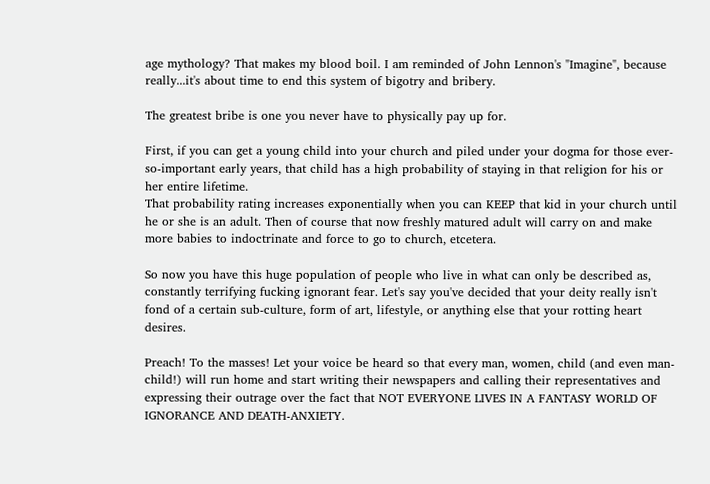age mythology? That makes my blood boil. I am reminded of John Lennon's "Imagine", because really...it's about time to end this system of bigotry and bribery.

The greatest bribe is one you never have to physically pay up for.

First, if you can get a young child into your church and piled under your dogma for those ever-so-important early years, that child has a high probability of staying in that religion for his or her entire lifetime.
That probability rating increases exponentially when you can KEEP that kid in your church until he or she is an adult. Then of course that now freshly matured adult will carry on and make more babies to indoctrinate and force to go to church, etcetera.

So now you have this huge population of people who live in what can only be described as, constantly terrifying fucking ignorant fear. Let's say you've decided that your deity really isn't fond of a certain sub-culture, form of art, lifestyle, or anything else that your rotting heart desires.

Preach! To the masses! Let your voice be heard so that every man, women, child (and even man-child!) will run home and start writing their newspapers and calling their representatives and expressing their outrage over the fact that NOT EVERYONE LIVES IN A FANTASY WORLD OF IGNORANCE AND DEATH-ANXIETY.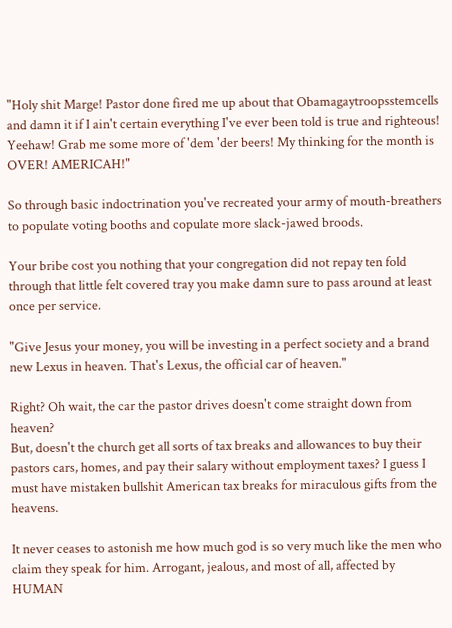"Holy shit Marge! Pastor done fired me up about that Obamagaytroopsstemcells and damn it if I ain't certain everything I've ever been told is true and righteous! Yeehaw! Grab me some more of 'dem 'der beers! My thinking for the month is OVER! AMERICAH!"

So through basic indoctrination you've recreated your army of mouth-breathers to populate voting booths and copulate more slack-jawed broods.

Your bribe cost you nothing that your congregation did not repay ten fold through that little felt covered tray you make damn sure to pass around at least once per service.

"Give Jesus your money, you will be investing in a perfect society and a brand new Lexus in heaven. That's Lexus, the official car of heaven."

Right? Oh wait, the car the pastor drives doesn't come straight down from heaven?
But, doesn't the church get all sorts of tax breaks and allowances to buy their pastors cars, homes, and pay their salary without employment taxes? I guess I must have mistaken bullshit American tax breaks for miraculous gifts from the heavens.

It never ceases to astonish me how much god is so very much like the men who claim they speak for him. Arrogant, jealous, and most of all, affected by HUMAN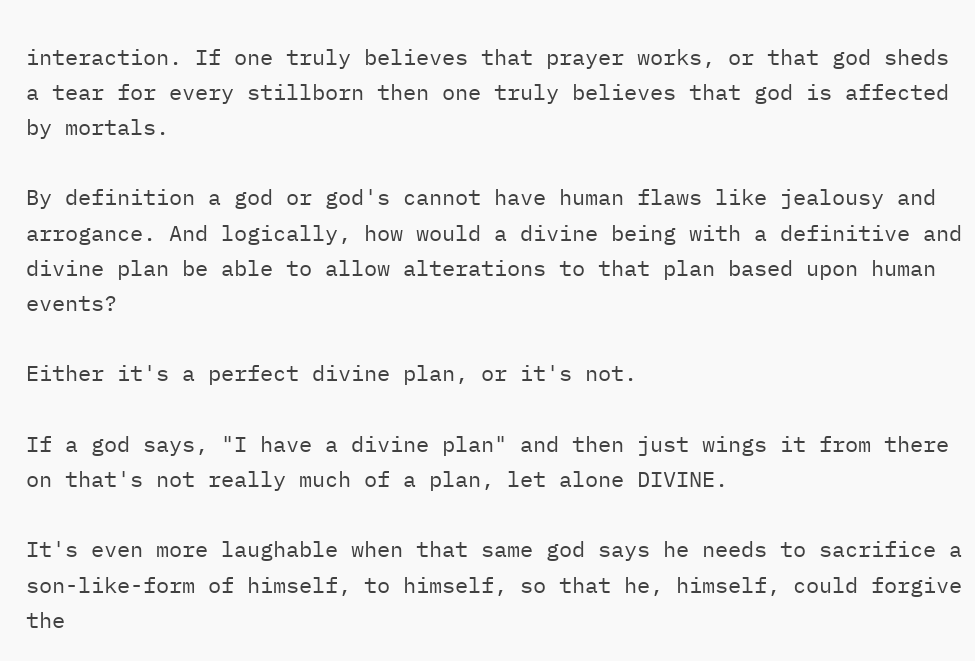interaction. If one truly believes that prayer works, or that god sheds a tear for every stillborn then one truly believes that god is affected by mortals.

By definition a god or god's cannot have human flaws like jealousy and arrogance. And logically, how would a divine being with a definitive and divine plan be able to allow alterations to that plan based upon human events?

Either it's a perfect divine plan, or it's not.

If a god says, "I have a divine plan" and then just wings it from there on that's not really much of a plan, let alone DIVINE.

It's even more laughable when that same god says he needs to sacrifice a son-like-form of himself, to himself, so that he, himself, could forgive the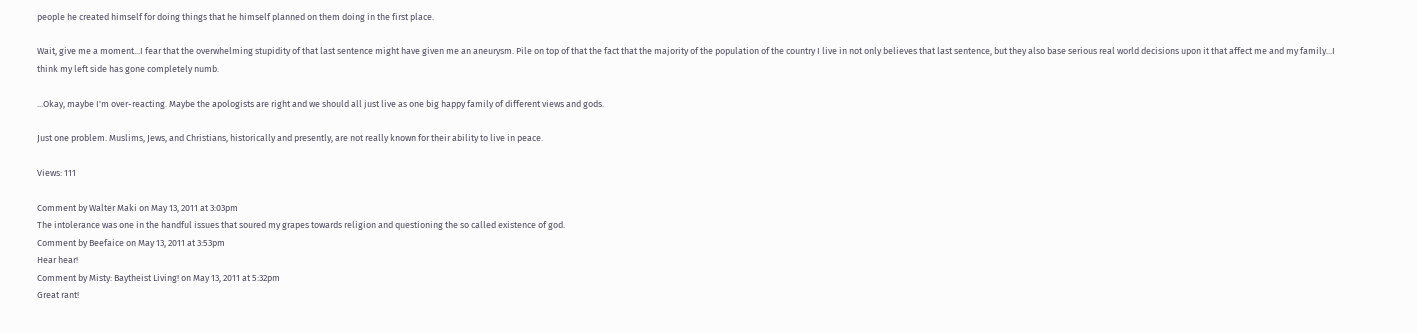people he created himself for doing things that he himself planned on them doing in the first place.

Wait, give me a moment...I fear that the overwhelming stupidity of that last sentence might have given me an aneurysm. Pile on top of that the fact that the majority of the population of the country I live in not only believes that last sentence, but they also base serious real world decisions upon it that affect me and my family...I think my left side has gone completely numb.

...Okay, maybe I'm over-reacting. Maybe the apologists are right and we should all just live as one big happy family of different views and gods.

Just one problem. Muslims, Jews, and Christians, historically and presently, are not really known for their ability to live in peace.

Views: 111

Comment by Walter Maki on May 13, 2011 at 3:03pm
The intolerance was one in the handful issues that soured my grapes towards religion and questioning the so called existence of god.
Comment by Beefaice on May 13, 2011 at 3:53pm
Hear hear!
Comment by Misty: Baytheist Living! on May 13, 2011 at 5:32pm
Great rant!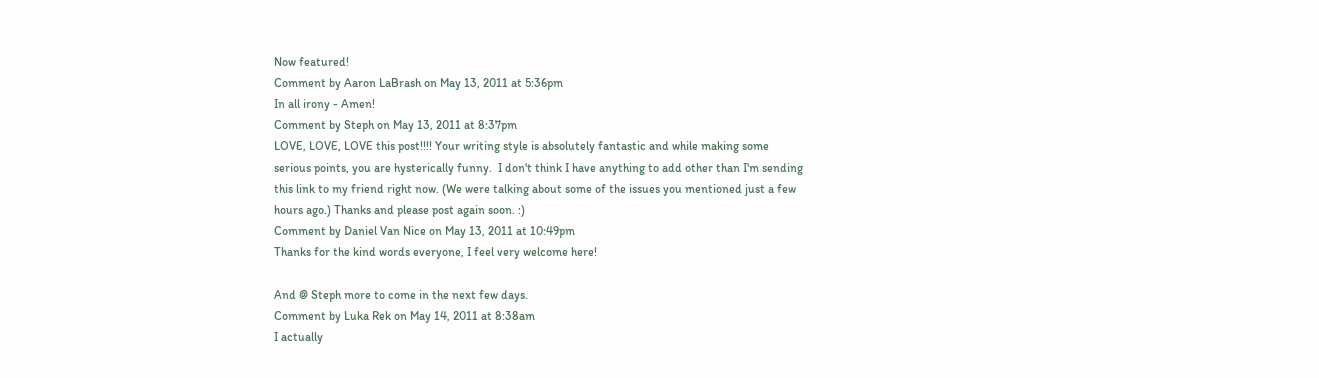Now featured!
Comment by Aaron LaBrash on May 13, 2011 at 5:36pm
In all irony - Amen!
Comment by Steph on May 13, 2011 at 8:37pm
LOVE, LOVE, LOVE this post!!!! Your writing style is absolutely fantastic and while making some serious points, you are hysterically funny.  I don't think I have anything to add other than I'm sending this link to my friend right now. (We were talking about some of the issues you mentioned just a few hours ago.) Thanks and please post again soon. :)
Comment by Daniel Van Nice on May 13, 2011 at 10:49pm
Thanks for the kind words everyone, I feel very welcome here!

And @ Steph more to come in the next few days.
Comment by Luka Rek on May 14, 2011 at 8:38am
I actually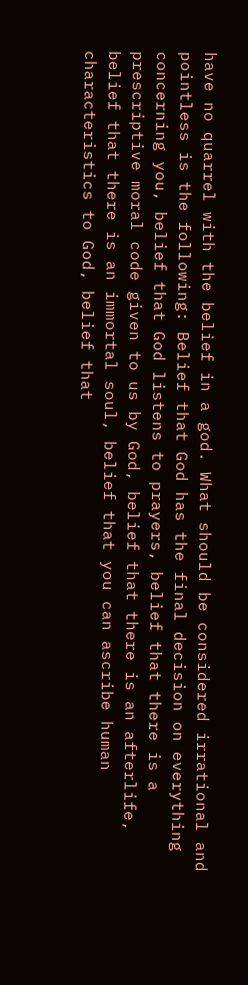have no quarrel with the belief in a god. What should be considered irrational and pointless is the following: Belief that God has the final decision on everything concerning you, belief that God listens to prayers, belief that there is a prescriptive moral code given to us by God, belief that there is an afterlife, belief that there is an immortal soul, belief that you can ascribe human characteristics to God, belief that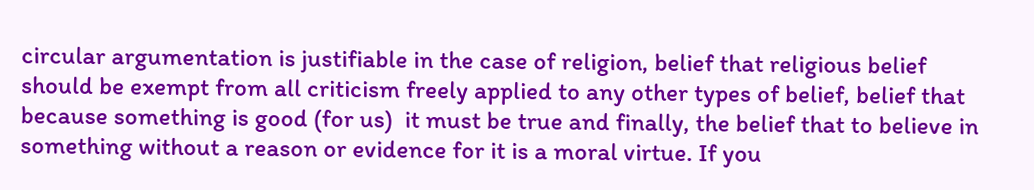circular argumentation is justifiable in the case of religion, belief that religious belief should be exempt from all criticism freely applied to any other types of belief, belief that because something is good (for us)  it must be true and finally, the belief that to believe in something without a reason or evidence for it is a moral virtue. If you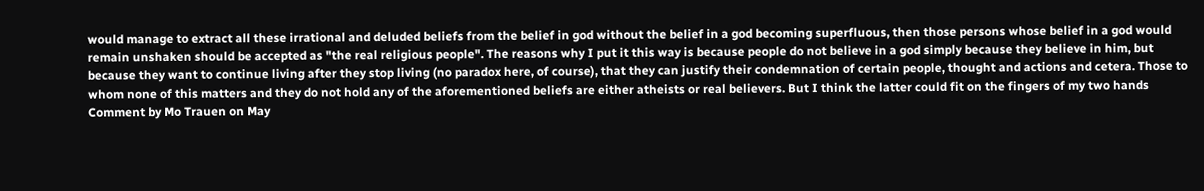would manage to extract all these irrational and deluded beliefs from the belief in god without the belief in a god becoming superfluous, then those persons whose belief in a god would remain unshaken should be accepted as "the real religious people". The reasons why I put it this way is because people do not believe in a god simply because they believe in him, but because they want to continue living after they stop living (no paradox here, of course), that they can justify their condemnation of certain people, thought and actions and cetera. Those to whom none of this matters and they do not hold any of the aforementioned beliefs are either atheists or real believers. But I think the latter could fit on the fingers of my two hands
Comment by Mo Trauen on May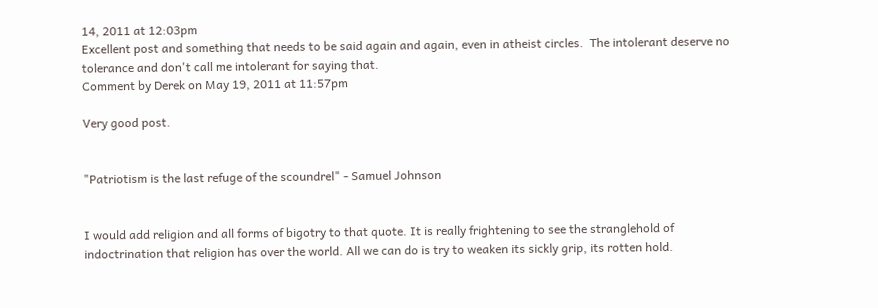14, 2011 at 12:03pm
Excellent post and something that needs to be said again and again, even in atheist circles.  The intolerant deserve no tolerance and don't call me intolerant for saying that.
Comment by Derek on May 19, 2011 at 11:57pm

Very good post.


"Patriotism is the last refuge of the scoundrel" - Samuel Johnson


I would add religion and all forms of bigotry to that quote. It is really frightening to see the stranglehold of indoctrination that religion has over the world. All we can do is try to weaken its sickly grip, its rotten hold.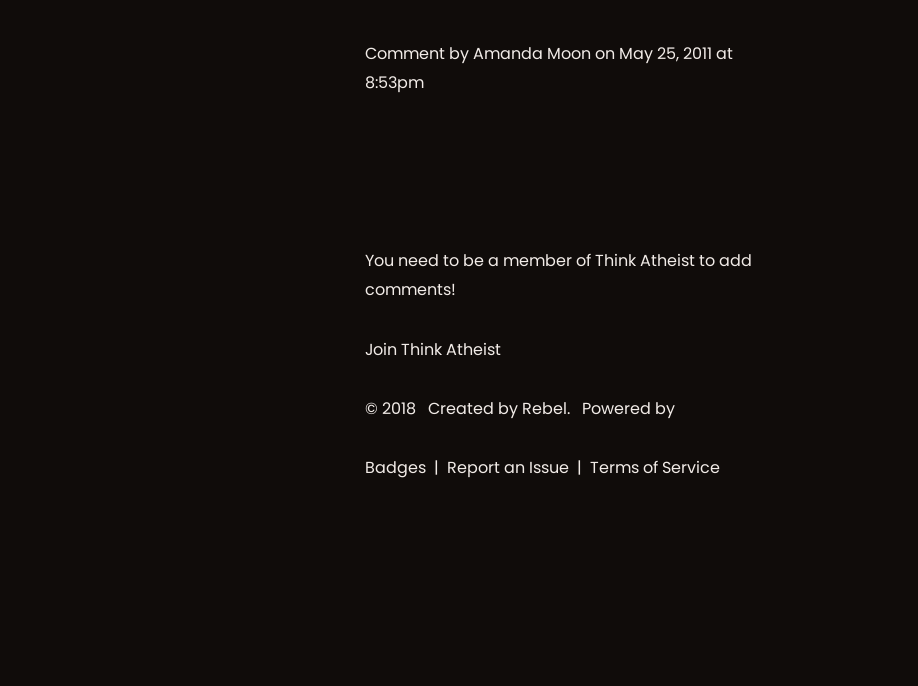Comment by Amanda Moon on May 25, 2011 at 8:53pm





You need to be a member of Think Atheist to add comments!

Join Think Atheist

© 2018   Created by Rebel.   Powered by

Badges  |  Report an Issue  |  Terms of Service